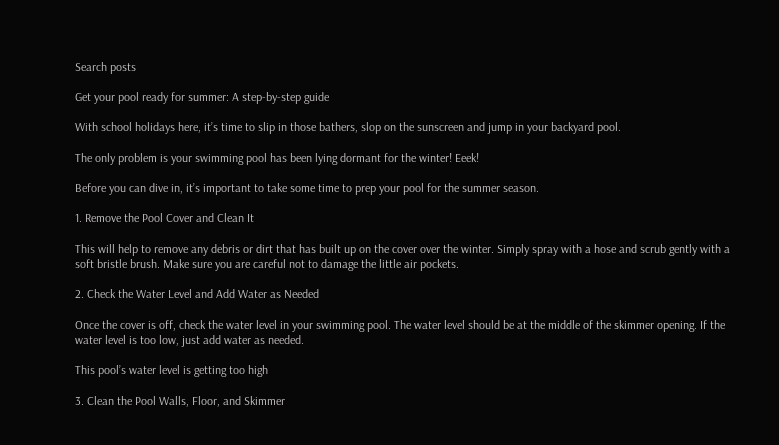Search posts

Get your pool ready for summer: A step-by-step guide

With school holidays here, it’s time to slip in those bathers, slop on the sunscreen and jump in your backyard pool.

The only problem is your swimming pool has been lying dormant for the winter! Eeek!

Before you can dive in, it’s important to take some time to prep your pool for the summer season.

1. Remove the Pool Cover and Clean It

This will help to remove any debris or dirt that has built up on the cover over the winter. Simply spray with a hose and scrub gently with a soft bristle brush. Make sure you are careful not to damage the little air pockets.

2. Check the Water Level and Add Water as Needed

Once the cover is off, check the water level in your swimming pool. The water level should be at the middle of the skimmer opening. If the water level is too low, just add water as needed.

This pool’s water level is getting too high

3. Clean the Pool Walls, Floor, and Skimmer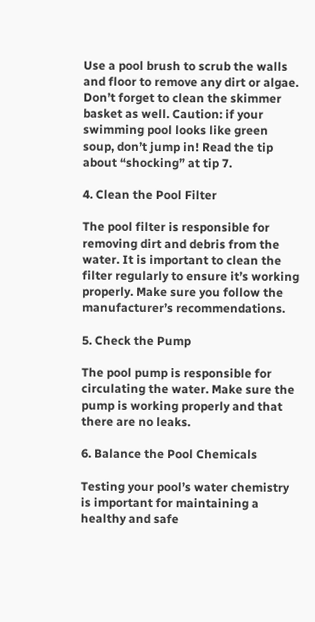Use a pool brush to scrub the walls and floor to remove any dirt or algae. Don’t forget to clean the skimmer basket as well. Caution: if your swimming pool looks like green soup, don’t jump in! Read the tip about “shocking” at tip 7.

4. Clean the Pool Filter

The pool filter is responsible for removing dirt and debris from the water. It is important to clean the filter regularly to ensure it’s working properly. Make sure you follow the manufacturer’s recommendations.

5. Check the Pump

The pool pump is responsible for circulating the water. Make sure the pump is working properly and that there are no leaks.

6. Balance the Pool Chemicals

Testing your pool’s water chemistry is important for maintaining a healthy and safe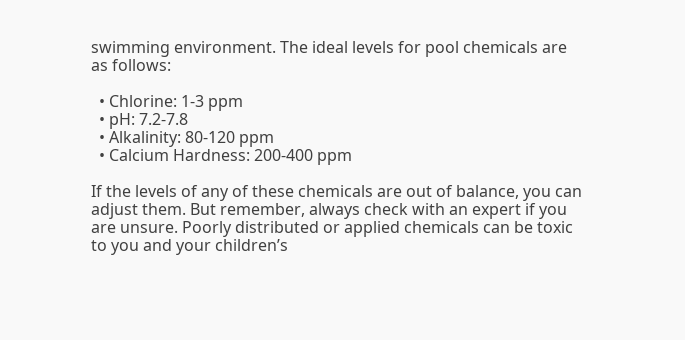swimming environment. The ideal levels for pool chemicals are as follows:

  • Chlorine: 1-3 ppm
  • pH: 7.2-7.8
  • Alkalinity: 80-120 ppm
  • Calcium Hardness: 200-400 ppm

If the levels of any of these chemicals are out of balance, you can adjust them. But remember, always check with an expert if you are unsure. Poorly distributed or applied chemicals can be toxic to you and your children’s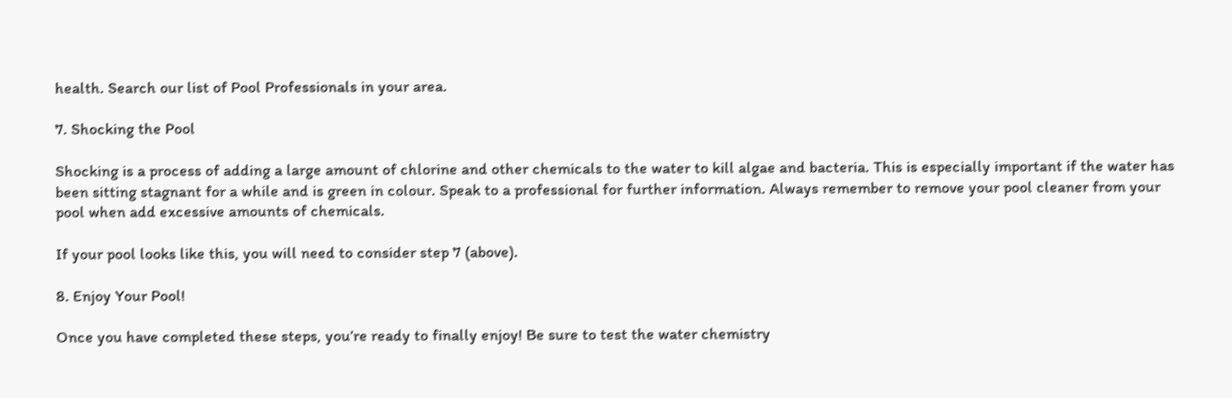health. Search our list of Pool Professionals in your area.

7. Shocking the Pool

Shocking is a process of adding a large amount of chlorine and other chemicals to the water to kill algae and bacteria. This is especially important if the water has been sitting stagnant for a while and is green in colour. Speak to a professional for further information. Always remember to remove your pool cleaner from your pool when add excessive amounts of chemicals.

If your pool looks like this, you will need to consider step 7 (above).

8. Enjoy Your Pool!

Once you have completed these steps, you’re ready to finally enjoy! Be sure to test the water chemistry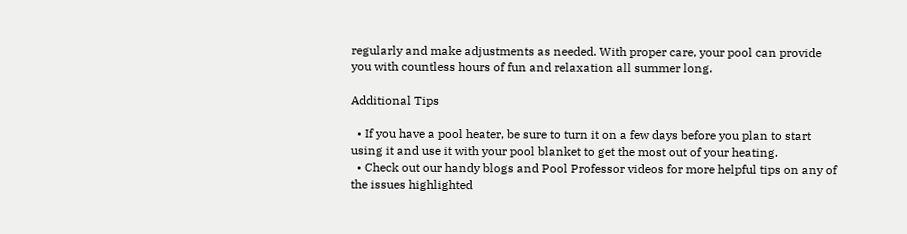regularly and make adjustments as needed. With proper care, your pool can provide you with countless hours of fun and relaxation all summer long.

Additional Tips

  • If you have a pool heater, be sure to turn it on a few days before you plan to start using it and use it with your pool blanket to get the most out of your heating.
  • Check out our handy blogs and Pool Professor videos for more helpful tips on any of the issues highlighted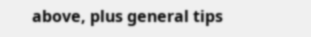above, plus general tips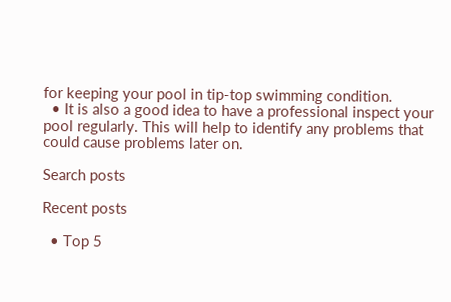for keeping your pool in tip-top swimming condition.
  • It is also a good idea to have a professional inspect your pool regularly. This will help to identify any problems that could cause problems later on.

Search posts

Recent posts

  • Top 5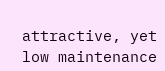attractive, yet low maintenance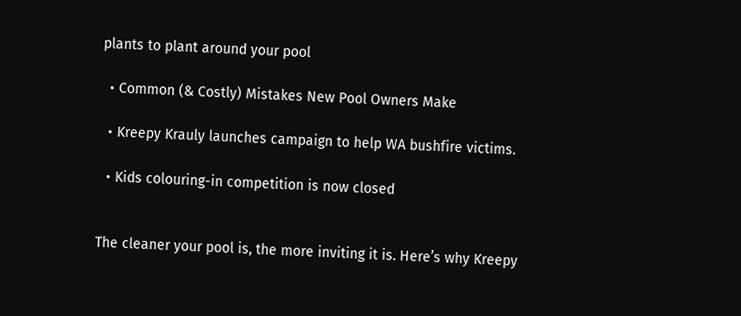plants to plant around your pool

  • Common (& Costly) Mistakes New Pool Owners Make

  • Kreepy Krauly launches campaign to help WA bushfire victims.

  • Kids colouring-in competition is now closed


The cleaner your pool is, the more inviting it is. Here’s why Kreepy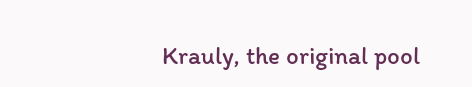Krauly, the original pool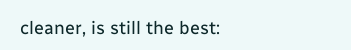cleaner, is still the best: